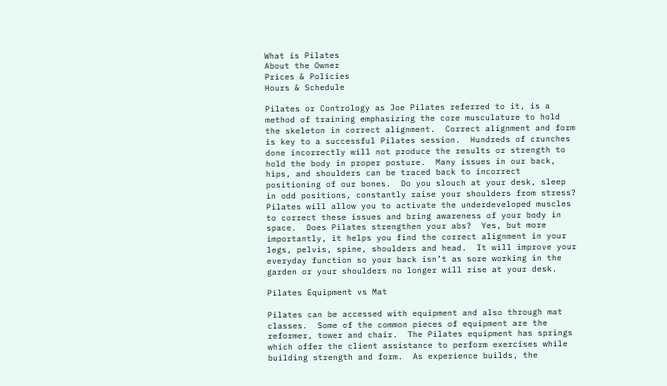What is Pilates
About the Owner
Prices & Policies
Hours & Schedule

Pilates or Contrology as Joe Pilates referred to it, is a method of training emphasizing the core musculature to hold the skeleton in correct alignment.  Correct alignment and form is key to a successful Pilates session.  Hundreds of crunches done incorrectly will not produce the results or strength to hold the body in proper posture.  Many issues in our back, hips, and shoulders can be traced back to incorrect positioning of our bones.  Do you slouch at your desk, sleep in odd positions, constantly raise your shoulders from stress?  Pilates will allow you to activate the underdeveloped muscles to correct these issues and bring awareness of your body in space.  Does Pilates strengthen your abs?  Yes, but more importantly, it helps you find the correct alignment in your legs, pelvis, spine, shoulders and head.  It will improve your everyday function so your back isn’t as sore working in the garden or your shoulders no longer will rise at your desk.

Pilates Equipment vs Mat

Pilates can be accessed with equipment and also through mat classes.  Some of the common pieces of equipment are the reformer, tower and chair.  The Pilates equipment has springs which offer the client assistance to perform exercises while building strength and form.  As experience builds, the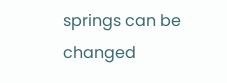springs can be changed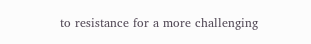to resistance for a more challenging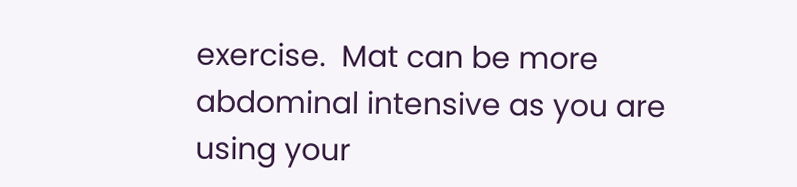exercise.  Mat can be more abdominal intensive as you are using your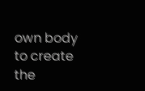own body to create the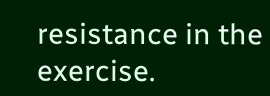resistance in the exercise.